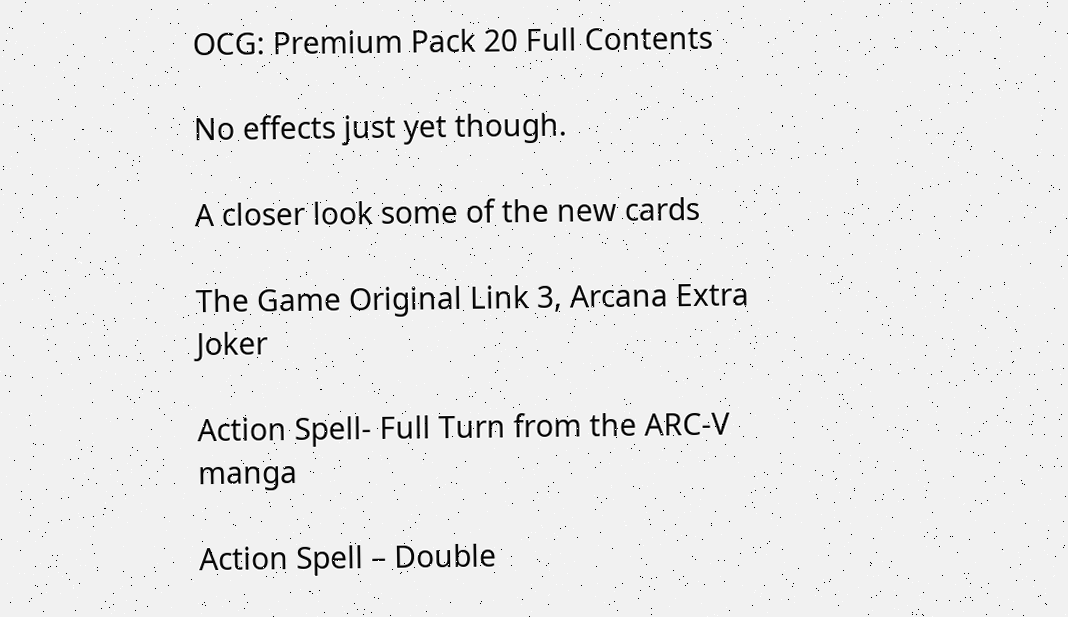OCG: Premium Pack 20 Full Contents

No effects just yet though.

A closer look some of the new cards

The Game Original Link 3, Arcana Extra Joker

Action Spell- Full Turn from the ARC-V manga

Action Spell – Double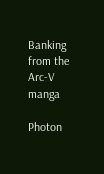Banking from the Arc-V manga

Photon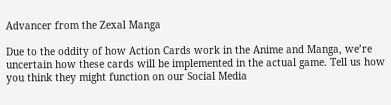Advancer from the Zexal Manga

Due to the oddity of how Action Cards work in the Anime and Manga, we’re uncertain how these cards will be implemented in the actual game. Tell us how you think they might function on our Social Media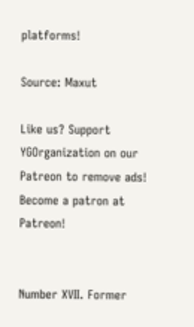platforms!

Source: Maxut

Like us? Support YGOrganization on our Patreon to remove ads!
Become a patron at Patreon!


Number XVII. Former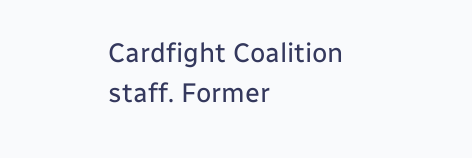Cardfight Coalition staff. Former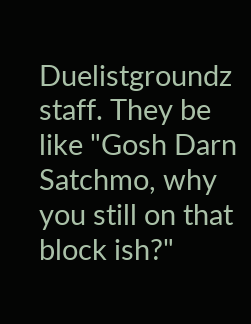Duelistgroundz staff. They be like "Gosh Darn Satchmo, why you still on that block ish?"